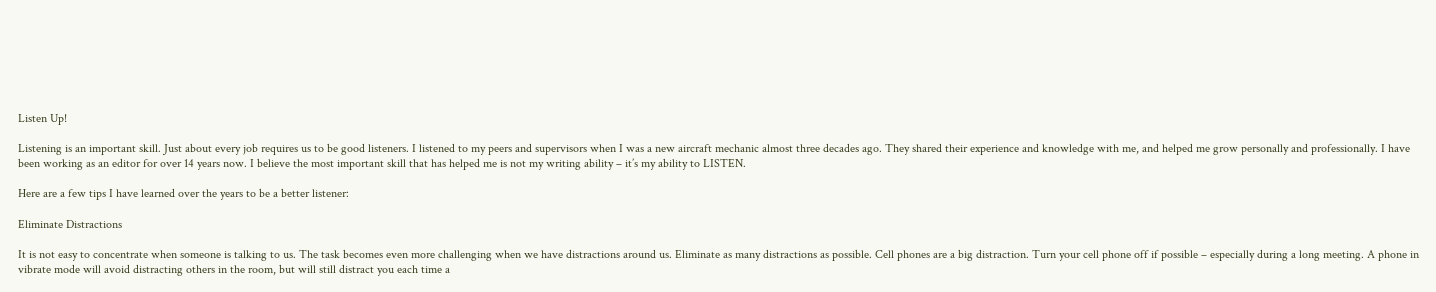Listen Up!

Listening is an important skill. Just about every job requires us to be good listeners. I listened to my peers and supervisors when I was a new aircraft mechanic almost three decades ago. They shared their experience and knowledge with me, and helped me grow personally and professionally. I have been working as an editor for over 14 years now. I believe the most important skill that has helped me is not my writing ability – it’s my ability to LISTEN.

Here are a few tips I have learned over the years to be a better listener:

Eliminate Distractions

It is not easy to concentrate when someone is talking to us. The task becomes even more challenging when we have distractions around us. Eliminate as many distractions as possible. Cell phones are a big distraction. Turn your cell phone off if possible – especially during a long meeting. A phone in vibrate mode will avoid distracting others in the room, but will still distract you each time a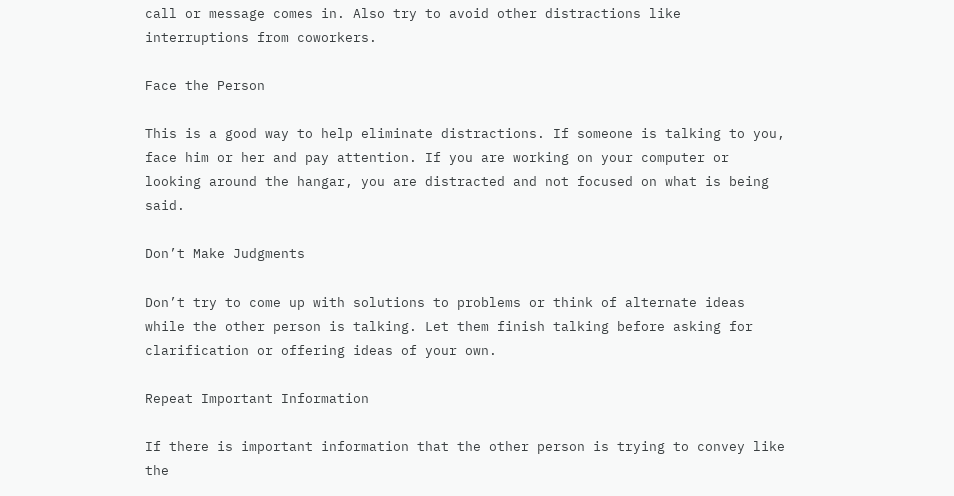call or message comes in. Also try to avoid other distractions like interruptions from coworkers.

Face the Person

This is a good way to help eliminate distractions. If someone is talking to you, face him or her and pay attention. If you are working on your computer or looking around the hangar, you are distracted and not focused on what is being said.

Don’t Make Judgments

Don’t try to come up with solutions to problems or think of alternate ideas while the other person is talking. Let them finish talking before asking for clarification or offering ideas of your own.

Repeat Important Information

If there is important information that the other person is trying to convey like the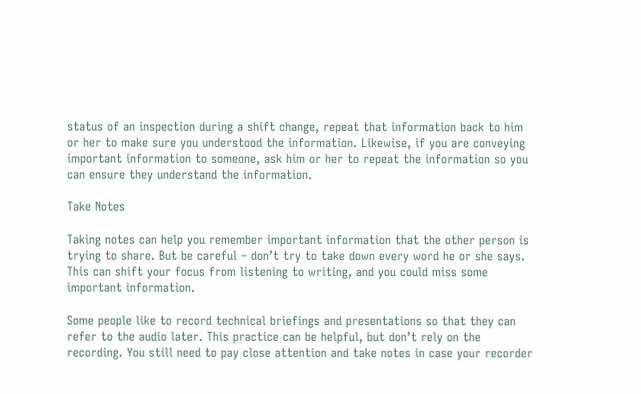status of an inspection during a shift change, repeat that information back to him or her to make sure you understood the information. Likewise, if you are conveying important information to someone, ask him or her to repeat the information so you can ensure they understand the information.

Take Notes

Taking notes can help you remember important information that the other person is trying to share. But be careful – don’t try to take down every word he or she says. This can shift your focus from listening to writing, and you could miss some important information.

Some people like to record technical briefings and presentations so that they can refer to the audio later. This practice can be helpful, but don’t rely on the recording. You still need to pay close attention and take notes in case your recorder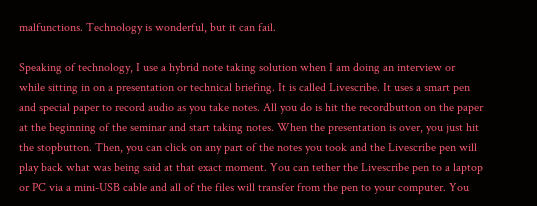malfunctions. Technology is wonderful, but it can fail.

Speaking of technology, I use a hybrid note taking solution when I am doing an interview or while sitting in on a presentation or technical briefing. It is called Livescribe. It uses a smart pen and special paper to record audio as you take notes. All you do is hit the recordbutton on the paper at the beginning of the seminar and start taking notes. When the presentation is over, you just hit the stopbutton. Then, you can click on any part of the notes you took and the Livescribe pen will play back what was being said at that exact moment. You can tether the Livescribe pen to a laptop or PC via a mini-USB cable and all of the files will transfer from the pen to your computer. You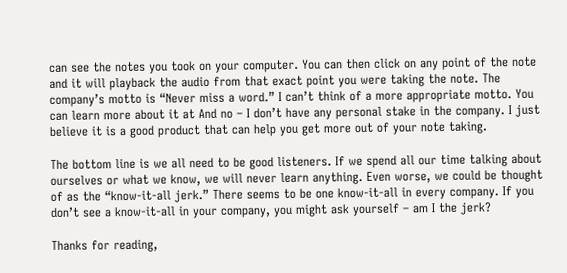can see the notes you took on your computer. You can then click on any point of the note and it will playback the audio from that exact point you were taking the note. The company’s motto is “Never miss a word.” I can’t think of a more appropriate motto. You can learn more about it at And no – I don’t have any personal stake in the company. I just believe it is a good product that can help you get more out of your note taking.

The bottom line is we all need to be good listeners. If we spend all our time talking about ourselves or what we know, we will never learn anything. Even worse, we could be thought of as the “know-it-all jerk.” There seems to be one know-it-all in every company. If you don’t see a know-it-all in your company, you might ask yourself – am I the jerk?

Thanks for reading,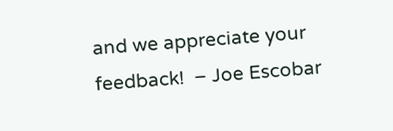and we appreciate your feedback!  – Joe Escobar